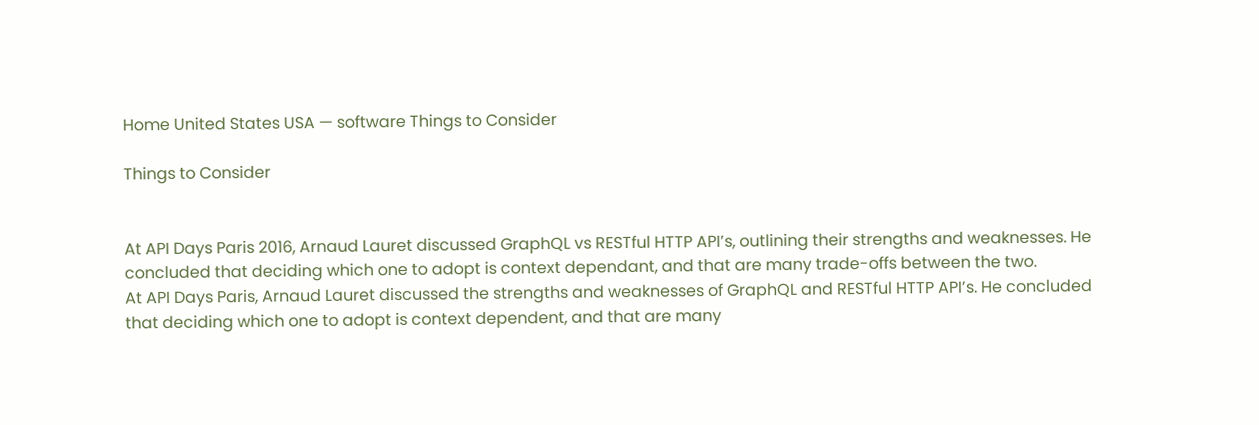Home United States USA — software Things to Consider

Things to Consider


At API Days Paris 2016, Arnaud Lauret discussed GraphQL vs RESTful HTTP API’s, outlining their strengths and weaknesses. He concluded that deciding which one to adopt is context dependant, and that are many trade-offs between the two.
At API Days Paris, Arnaud Lauret discussed the strengths and weaknesses of GraphQL and RESTful HTTP API’s. He concluded that deciding which one to adopt is context dependent, and that are many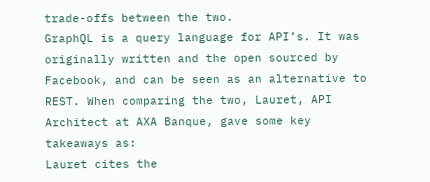trade-offs between the two.
GraphQL is a query language for API’s. It was originally written and the open sourced by Facebook, and can be seen as an alternative to REST. When comparing the two, Lauret, API Architect at AXA Banque, gave some key takeaways as:
Lauret cites the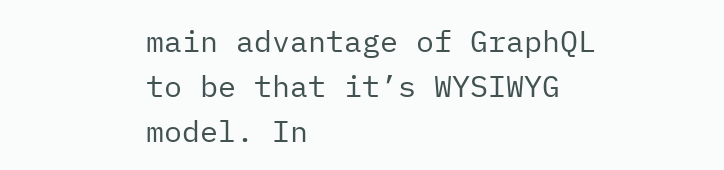main advantage of GraphQL to be that it’s WYSIWYG model. In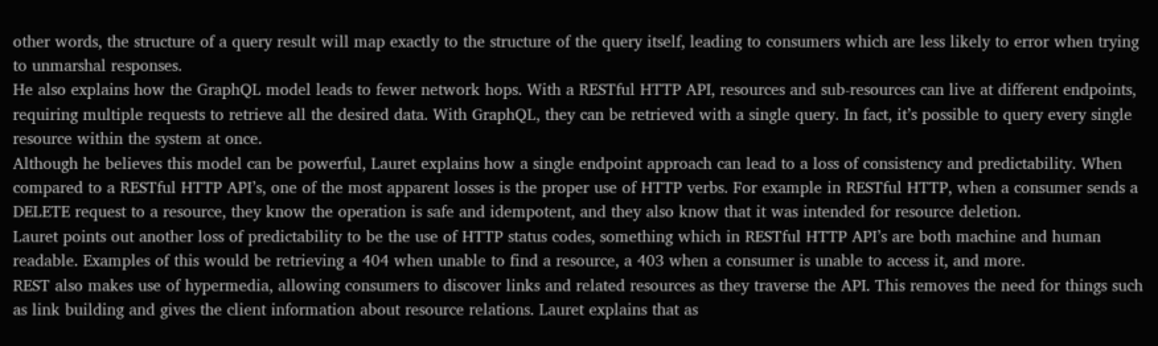other words, the structure of a query result will map exactly to the structure of the query itself, leading to consumers which are less likely to error when trying to unmarshal responses.
He also explains how the GraphQL model leads to fewer network hops. With a RESTful HTTP API, resources and sub-resources can live at different endpoints, requiring multiple requests to retrieve all the desired data. With GraphQL, they can be retrieved with a single query. In fact, it’s possible to query every single resource within the system at once.
Although he believes this model can be powerful, Lauret explains how a single endpoint approach can lead to a loss of consistency and predictability. When compared to a RESTful HTTP API’s, one of the most apparent losses is the proper use of HTTP verbs. For example in RESTful HTTP, when a consumer sends a DELETE request to a resource, they know the operation is safe and idempotent, and they also know that it was intended for resource deletion.
Lauret points out another loss of predictability to be the use of HTTP status codes, something which in RESTful HTTP API’s are both machine and human readable. Examples of this would be retrieving a 404 when unable to find a resource, a 403 when a consumer is unable to access it, and more.
REST also makes use of hypermedia, allowing consumers to discover links and related resources as they traverse the API. This removes the need for things such as link building and gives the client information about resource relations. Lauret explains that as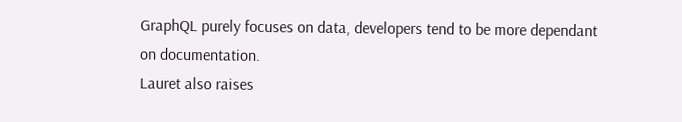GraphQL purely focuses on data, developers tend to be more dependant on documentation.
Lauret also raises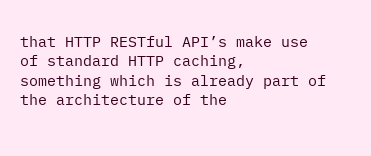that HTTP RESTful API’s make use of standard HTTP caching, something which is already part of the architecture of the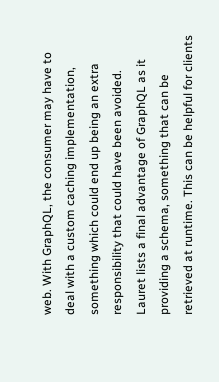web. With GraphQL, the consumer may have to deal with a custom caching implementation, something which could end up being an extra responsibility that could have been avoided.
Lauret lists a final advantage of GraphQL as it providing a schema, something that can be retrieved at runtime. This can be helpful for clients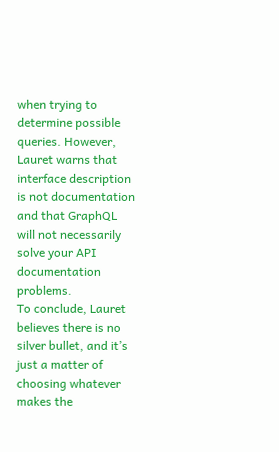when trying to determine possible queries. However, Lauret warns that interface description is not documentation and that GraphQL will not necessarily solve your API documentation problems.
To conclude, Lauret believes there is no silver bullet, and it’s just a matter of choosing whatever makes the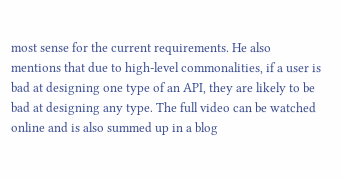most sense for the current requirements. He also mentions that due to high-level commonalities, if a user is bad at designing one type of an API, they are likely to be bad at designing any type. The full video can be watched online and is also summed up in a blog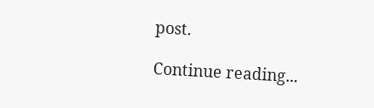post.

Continue reading...